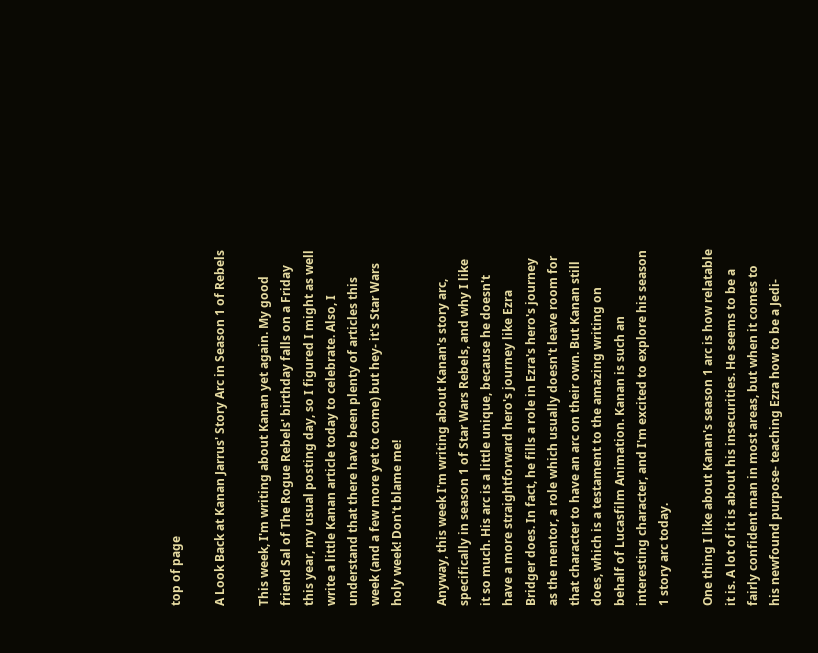top of page

A Look Back at Kanan Jarrus' Story Arc in Season 1 of Rebels

This week, I'm writing about Kanan yet again. My good friend Sal of The Rogue Rebels' birthday falls on a Friday this year, my usual posting day, so I figured I might as well write a little Kanan article today to celebrate. Also, I understand that there have been plenty of articles this week (and a few more yet to come) but hey- it's Star Wars holy week! Don't blame me!

Anyway, this week I'm writing about Kanan's story arc, specifically in season 1 of Star Wars Rebels, and why I like it so much. His arc is a little unique, because he doesn't have a more straightforward hero's journey like Ezra Bridger does. In fact, he fills a role in Ezra's hero's journey as the mentor, a role which usually doesn't leave room for that character to have an arc on their own. But Kanan still does, which is a testament to the amazing writing on behalf of Lucasfilm Animation. Kanan is such an interesting character, and I'm excited to explore his season 1 story arc today.

One thing I like about Kanan's season 1 arc is how relatable it is. A lot of it is about his insecurities. He seems to be a fairly confident man in most areas, but when it comes to his newfound purpose- teaching Ezra how to be a Jedi-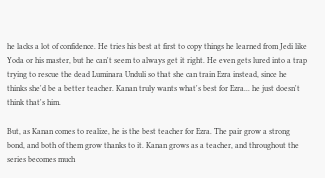he lacks a lot of confidence. He tries his best at first to copy things he learned from Jedi like Yoda or his master, but he can't seem to always get it right. He even gets lured into a trap trying to rescue the dead Luminara Unduli so that she can train Ezra instead, since he thinks she'd be a better teacher. Kanan truly wants what's best for Ezra... he just doesn't think that's him.

But, as Kanan comes to realize, he is the best teacher for Ezra. The pair grow a strong bond, and both of them grow thanks to it. Kanan grows as a teacher, and throughout the series becomes much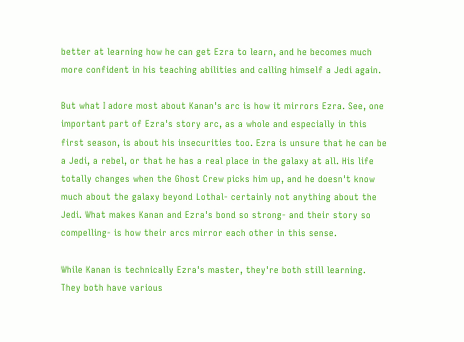better at learning how he can get Ezra to learn, and he becomes much more confident in his teaching abilities and calling himself a Jedi again.

But what I adore most about Kanan's arc is how it mirrors Ezra. See, one important part of Ezra's story arc, as a whole and especially in this first season, is about his insecurities too. Ezra is unsure that he can be a Jedi, a rebel, or that he has a real place in the galaxy at all. His life totally changes when the Ghost Crew picks him up, and he doesn't know much about the galaxy beyond Lothal- certainly not anything about the Jedi. What makes Kanan and Ezra's bond so strong- and their story so compelling- is how their arcs mirror each other in this sense.

While Kanan is technically Ezra's master, they're both still learning. They both have various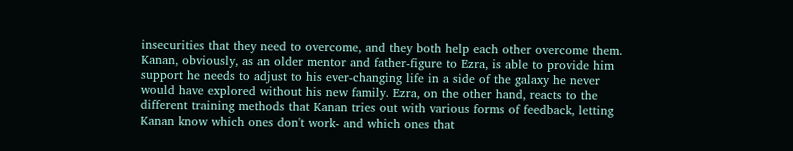insecurities that they need to overcome, and they both help each other overcome them. Kanan, obviously, as an older mentor and father-figure to Ezra, is able to provide him support he needs to adjust to his ever-changing life in a side of the galaxy he never would have explored without his new family. Ezra, on the other hand, reacts to the different training methods that Kanan tries out with various forms of feedback, letting Kanan know which ones don't work- and which ones that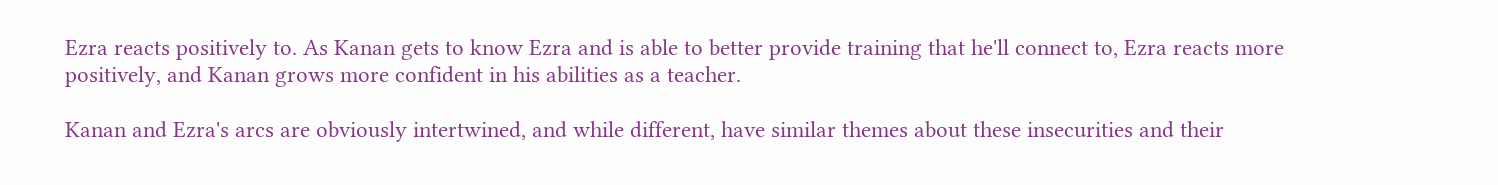Ezra reacts positively to. As Kanan gets to know Ezra and is able to better provide training that he'll connect to, Ezra reacts more positively, and Kanan grows more confident in his abilities as a teacher.

Kanan and Ezra's arcs are obviously intertwined, and while different, have similar themes about these insecurities and their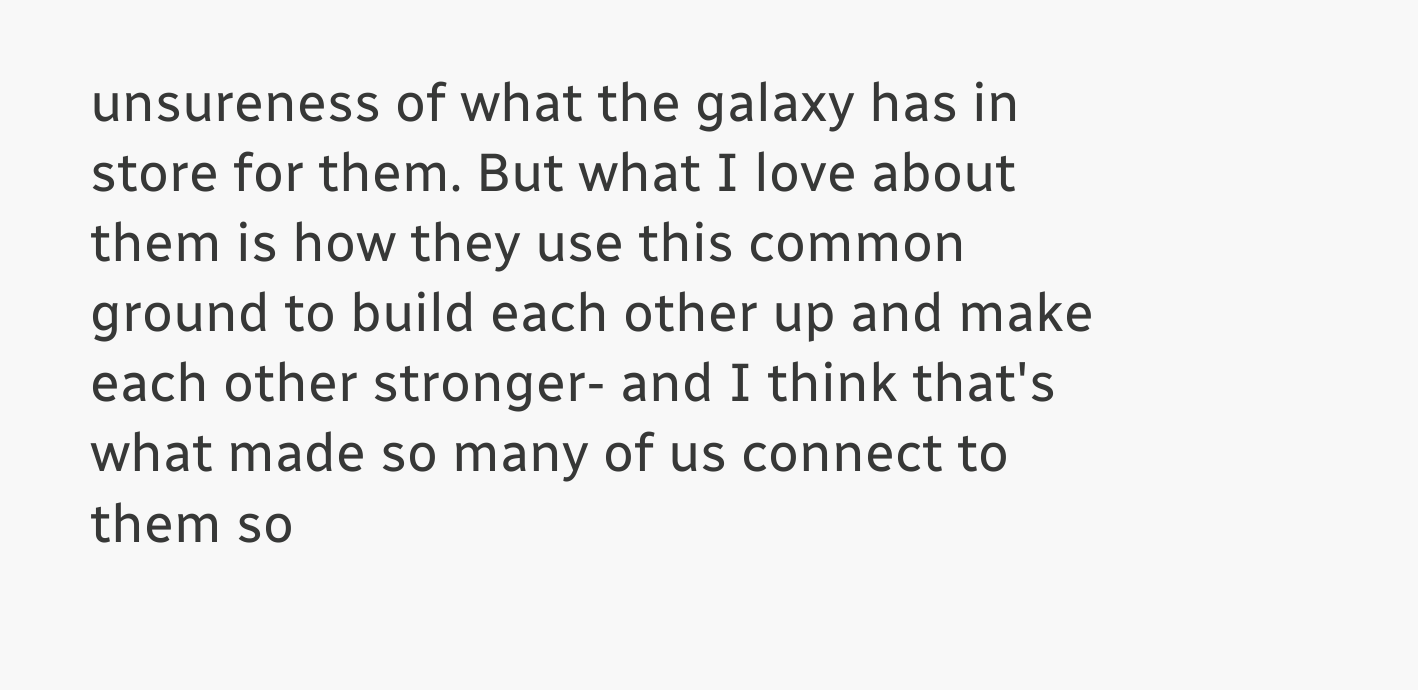unsureness of what the galaxy has in store for them. But what I love about them is how they use this common ground to build each other up and make each other stronger- and I think that's what made so many of us connect to them so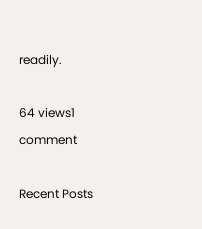readily.

64 views1 comment

Recent Posts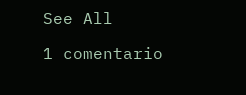See All

1 comentario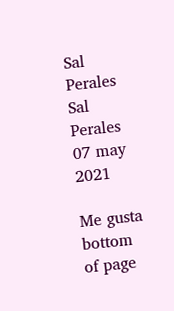Sal Perales
Sal Perales
07 may 2021

Me gusta
bottom of page